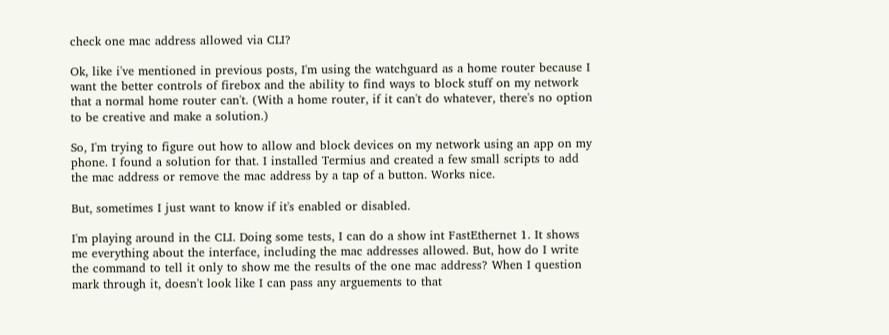check one mac address allowed via CLI?

Ok, like i've mentioned in previous posts, I'm using the watchguard as a home router because I want the better controls of firebox and the ability to find ways to block stuff on my network that a normal home router can't. (With a home router, if it can't do whatever, there's no option to be creative and make a solution.)

So, I'm trying to figure out how to allow and block devices on my network using an app on my phone. I found a solution for that. I installed Termius and created a few small scripts to add the mac address or remove the mac address by a tap of a button. Works nice.

But, sometimes I just want to know if it's enabled or disabled.

I'm playing around in the CLI. Doing some tests, I can do a show int FastEthernet 1. It shows me everything about the interface, including the mac addresses allowed. But, how do I write the command to tell it only to show me the results of the one mac address? When I question mark through it, doesn't look like I can pass any arguements to that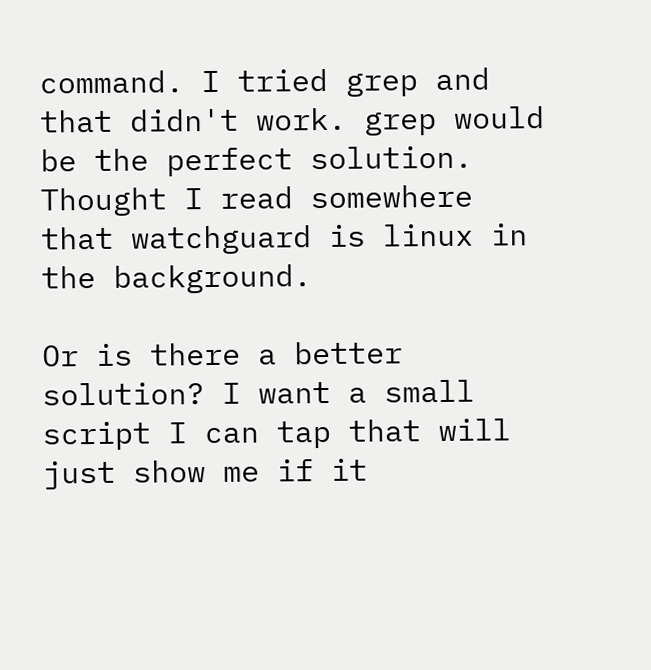command. I tried grep and that didn't work. grep would be the perfect solution. Thought I read somewhere that watchguard is linux in the background.

Or is there a better solution? I want a small script I can tap that will just show me if it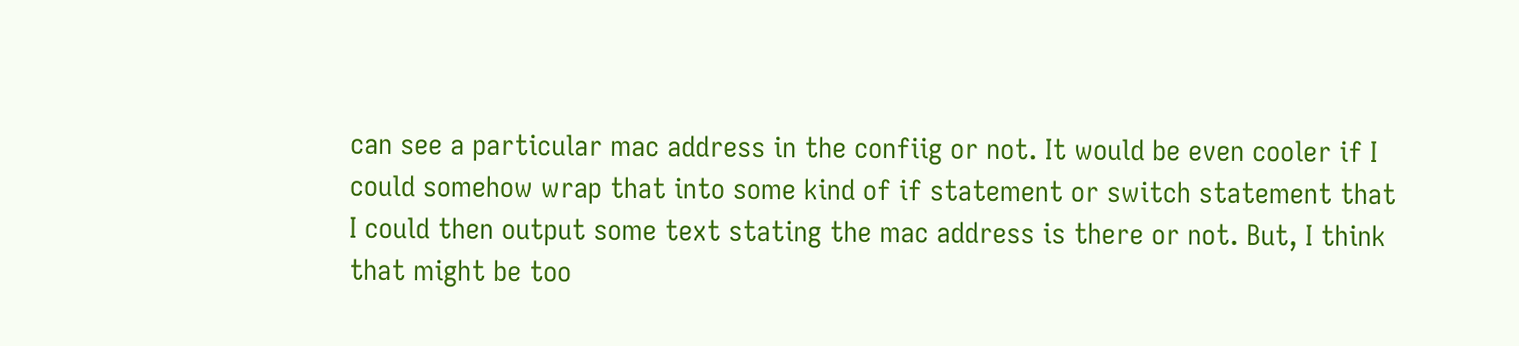can see a particular mac address in the confiig or not. It would be even cooler if I could somehow wrap that into some kind of if statement or switch statement that I could then output some text stating the mac address is there or not. But, I think that might be too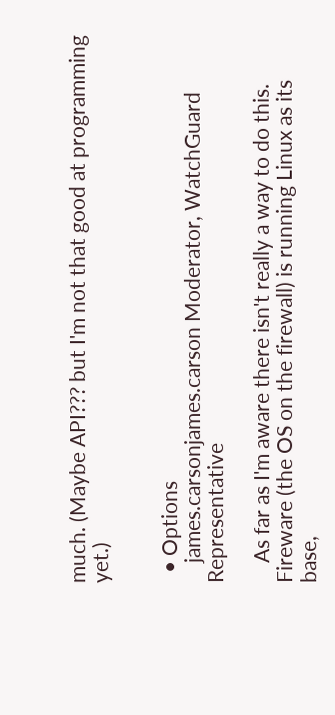much. (Maybe API??? but I'm not that good at programming yet.)


  • Options
    james.carsonjames.carson Moderator, WatchGuard Representative

    As far as I'm aware there isn't really a way to do this. Fireware (the OS on the firewall) is running Linux as its base,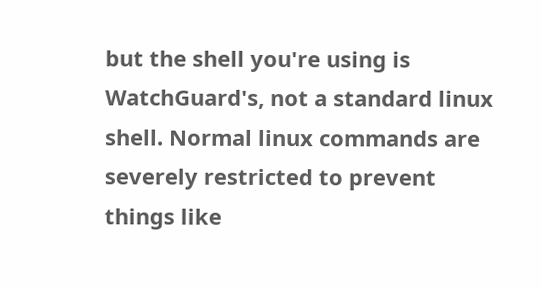but the shell you're using is WatchGuard's, not a standard linux shell. Normal linux commands are severely restricted to prevent things like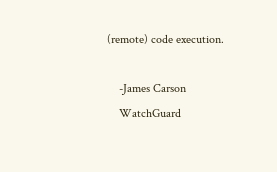(remote) code execution.

    -James Carson
    WatchGuard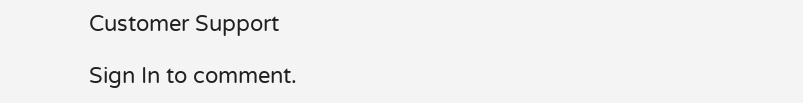Customer Support

Sign In to comment.